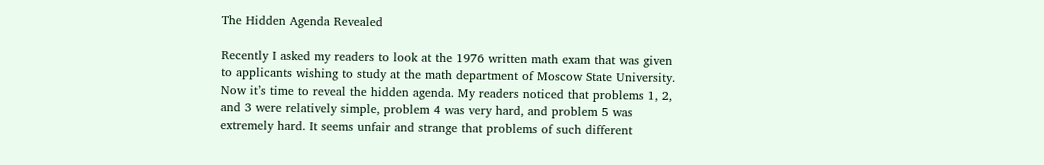The Hidden Agenda Revealed

Recently I asked my readers to look at the 1976 written math exam that was given to applicants wishing to study at the math department of Moscow State University. Now it’s time to reveal the hidden agenda. My readers noticed that problems 1, 2, and 3 were relatively simple, problem 4 was very hard, and problem 5 was extremely hard. It seems unfair and strange that problems of such different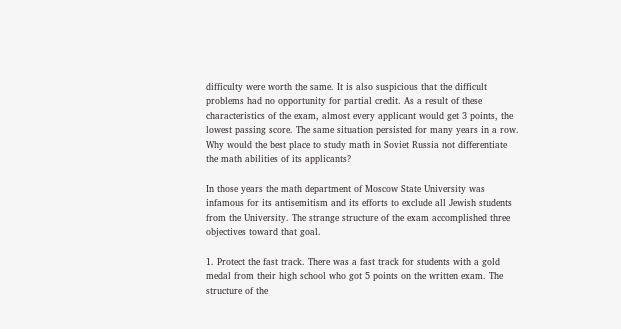difficulty were worth the same. It is also suspicious that the difficult problems had no opportunity for partial credit. As a result of these characteristics of the exam, almost every applicant would get 3 points, the lowest passing score. The same situation persisted for many years in a row. Why would the best place to study math in Soviet Russia not differentiate the math abilities of its applicants?

In those years the math department of Moscow State University was infamous for its antisemitism and its efforts to exclude all Jewish students from the University. The strange structure of the exam accomplished three objectives toward that goal.

1. Protect the fast track. There was a fast track for students with a gold medal from their high school who got 5 points on the written exam. The structure of the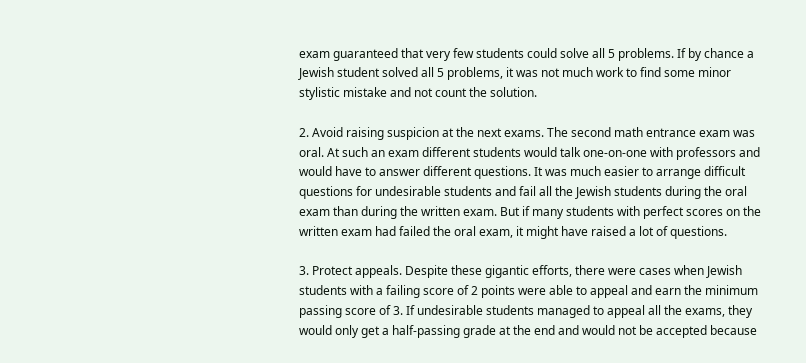exam guaranteed that very few students could solve all 5 problems. If by chance a Jewish student solved all 5 problems, it was not much work to find some minor stylistic mistake and not count the solution.

2. Avoid raising suspicion at the next exams. The second math entrance exam was oral. At such an exam different students would talk one-on-one with professors and would have to answer different questions. It was much easier to arrange difficult questions for undesirable students and fail all the Jewish students during the oral exam than during the written exam. But if many students with perfect scores on the written exam had failed the oral exam, it might have raised a lot of questions.

3. Protect appeals. Despite these gigantic efforts, there were cases when Jewish students with a failing score of 2 points were able to appeal and earn the minimum passing score of 3. If undesirable students managed to appeal all the exams, they would only get a half-passing grade at the end and would not be accepted because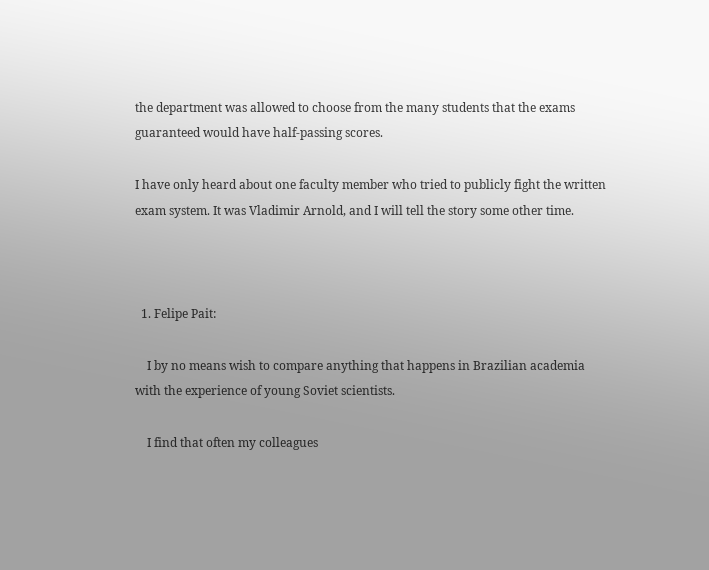the department was allowed to choose from the many students that the exams guaranteed would have half-passing scores.

I have only heard about one faculty member who tried to publicly fight the written exam system. It was Vladimir Arnold, and I will tell the story some other time.



  1. Felipe Pait:

    I by no means wish to compare anything that happens in Brazilian academia with the experience of young Soviet scientists.

    I find that often my colleagues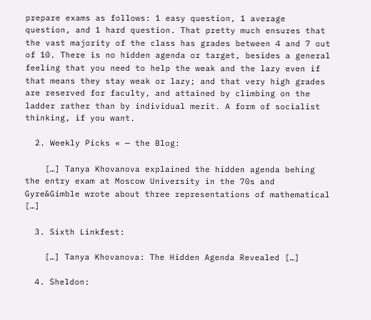prepare exams as follows: 1 easy question, 1 average question, and 1 hard question. That pretty much ensures that the vast majority of the class has grades between 4 and 7 out of 10. There is no hidden agenda or target, besides a general feeling that you need to help the weak and the lazy even if that means they stay weak or lazy; and that very high grades are reserved for faculty, and attained by climbing on the ladder rather than by individual merit. A form of socialist thinking, if you want.

  2. Weekly Picks « — the Blog:

    […] Tanya Khovanova explained the hidden agenda behing the entry exam at Moscow University in the 70s and Gyre&Gimble wrote about three representations of mathematical […]

  3. Sixth Linkfest:

    […] Tanya Khovanova: The Hidden Agenda Revealed […]

  4. Sheldon: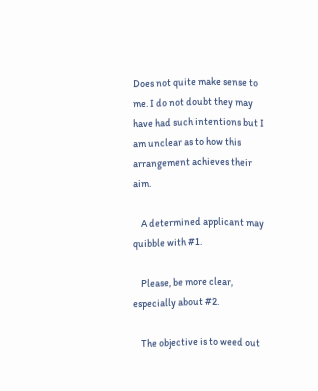Does not quite make sense to me. I do not doubt they may have had such intentions but I am unclear as to how this arrangement achieves their aim.

    A determined applicant may quibble with #1.

    Please, be more clear, especially about #2.

    The objective is to weed out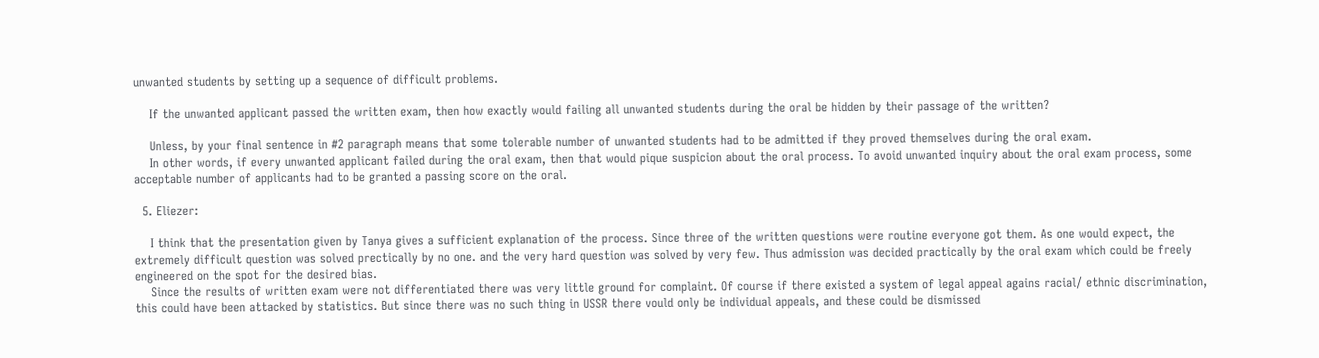unwanted students by setting up a sequence of difficult problems.

    If the unwanted applicant passed the written exam, then how exactly would failing all unwanted students during the oral be hidden by their passage of the written?

    Unless, by your final sentence in #2 paragraph means that some tolerable number of unwanted students had to be admitted if they proved themselves during the oral exam.
    In other words, if every unwanted applicant failed during the oral exam, then that would pique suspicion about the oral process. To avoid unwanted inquiry about the oral exam process, some acceptable number of applicants had to be granted a passing score on the oral.

  5. Eliezer:

    I think that the presentation given by Tanya gives a sufficient explanation of the process. Since three of the written questions were routine everyone got them. As one would expect, the extremely difficult question was solved prectically by no one. and the very hard question was solved by very few. Thus admission was decided practically by the oral exam which could be freely engineered on the spot for the desired bias.
    Since the results of written exam were not differentiated there was very little ground for complaint. Of course if there existed a system of legal appeal agains racial/ ethnic discrimination, this could have been attacked by statistics. But since there was no such thing in USSR there vould only be individual appeals, and these could be dismissed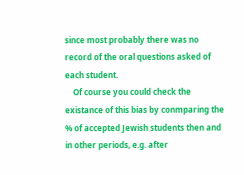since most probably there was no record of the oral questions asked of each student.
    Of course you could check the existance of this bias by conmparing the % of accepted Jewish students then and in other periods, e.g. after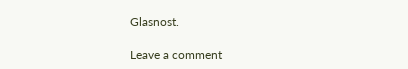Glasnost.

Leave a comment